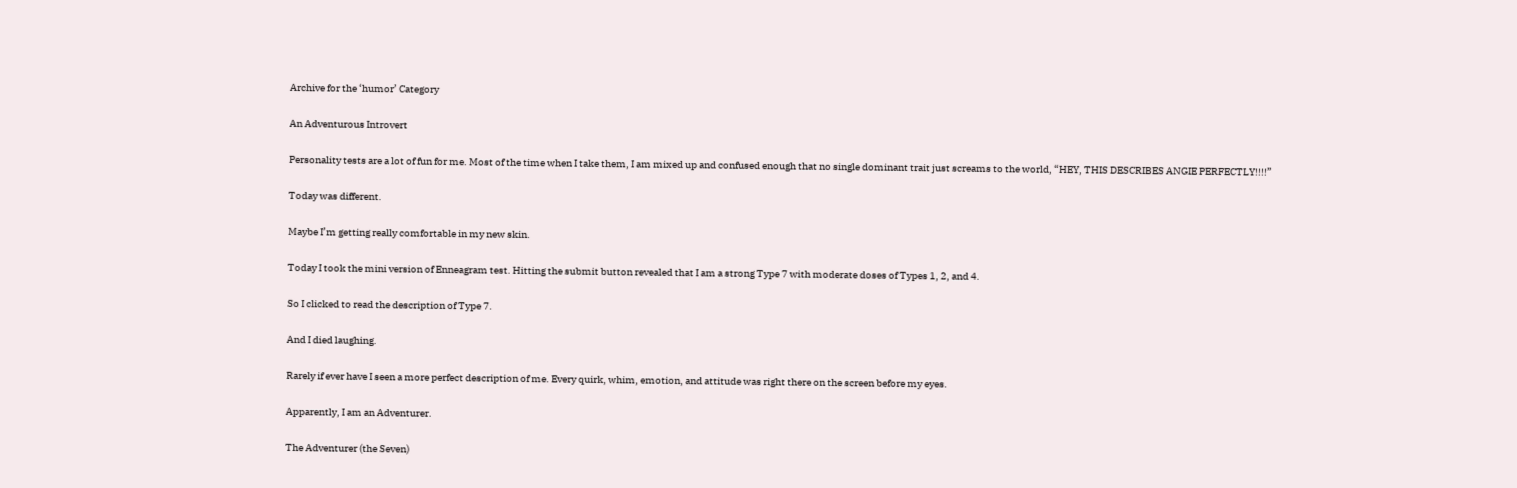Archive for the ‘humor’ Category

An Adventurous Introvert

Personality tests are a lot of fun for me. Most of the time when I take them, I am mixed up and confused enough that no single dominant trait just screams to the world, “HEY, THIS DESCRIBES ANGIE PERFECTLY!!!!”

Today was different.

Maybe I’m getting really comfortable in my new skin.

Today I took the mini version of Enneagram test. Hitting the submit button revealed that I am a strong Type 7 with moderate doses of Types 1, 2, and 4.

So I clicked to read the description of Type 7.

And I died laughing.

Rarely if ever have I seen a more perfect description of me. Every quirk, whim, emotion, and attitude was right there on the screen before my eyes.

Apparently, I am an Adventurer.

The Adventurer (the Seven)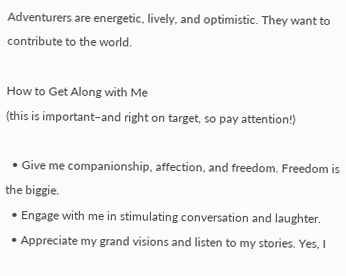Adventurers are energetic, lively, and optimistic. They want to contribute to the world.

How to Get Along with Me
(this is important–and right on target, so pay attention!)

  • Give me companionship, affection, and freedom. Freedom is the biggie.
  • Engage with me in stimulating conversation and laughter.
  • Appreciate my grand visions and listen to my stories. Yes, I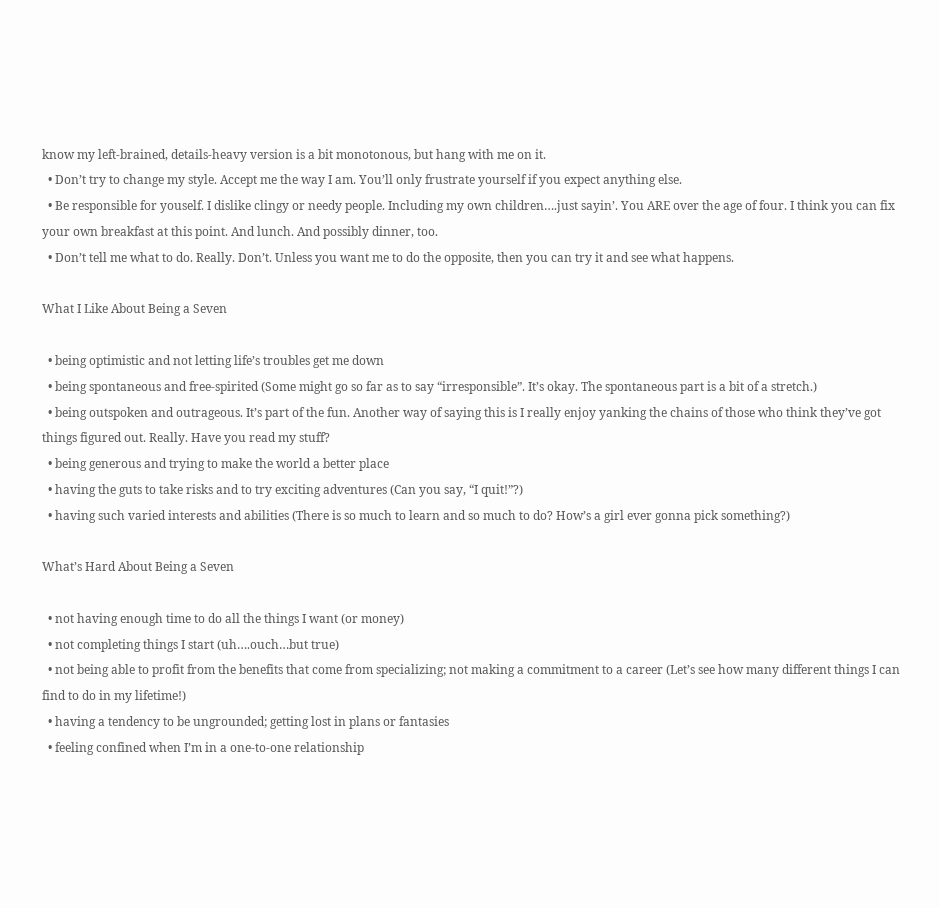know my left-brained, details-heavy version is a bit monotonous, but hang with me on it.
  • Don’t try to change my style. Accept me the way I am. You’ll only frustrate yourself if you expect anything else.
  • Be responsible for youself. I dislike clingy or needy people. Including my own children….just sayin’. You ARE over the age of four. I think you can fix your own breakfast at this point. And lunch. And possibly dinner, too.
  • Don’t tell me what to do. Really. Don’t. Unless you want me to do the opposite, then you can try it and see what happens.

What I Like About Being a Seven

  • being optimistic and not letting life’s troubles get me down
  • being spontaneous and free-spirited (Some might go so far as to say “irresponsible”. It’s okay. The spontaneous part is a bit of a stretch.)
  • being outspoken and outrageous. It’s part of the fun. Another way of saying this is I really enjoy yanking the chains of those who think they’ve got things figured out. Really. Have you read my stuff?
  • being generous and trying to make the world a better place
  • having the guts to take risks and to try exciting adventures (Can you say, “I quit!”?)
  • having such varied interests and abilities (There is so much to learn and so much to do? How’s a girl ever gonna pick something?)

What’s Hard About Being a Seven

  • not having enough time to do all the things I want (or money)
  • not completing things I start (uh….ouch…but true)
  • not being able to profit from the benefits that come from specializing; not making a commitment to a career (Let’s see how many different things I can find to do in my lifetime!)
  • having a tendency to be ungrounded; getting lost in plans or fantasies
  • feeling confined when I’m in a one-to-one relationship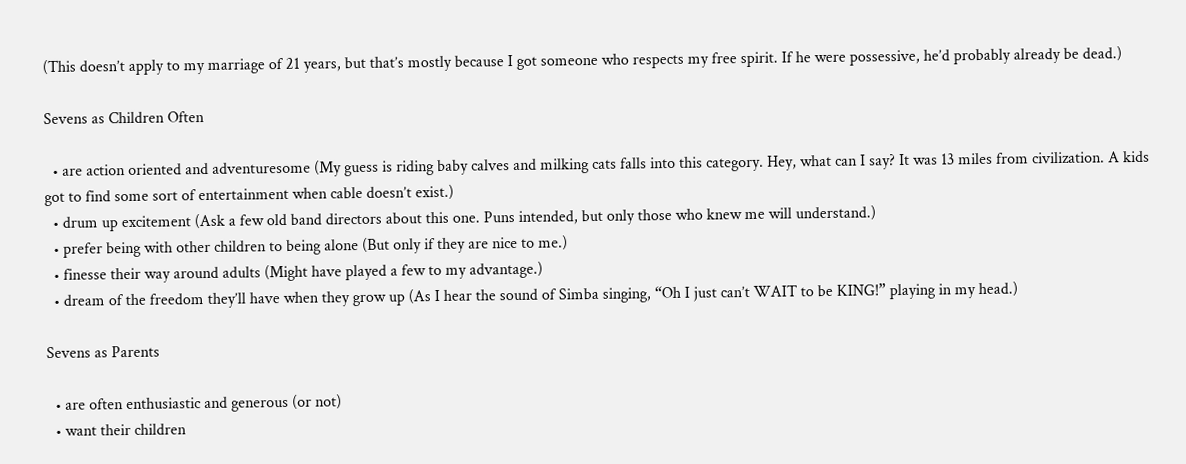(This doesn’t apply to my marriage of 21 years, but that’s mostly because I got someone who respects my free spirit. If he were possessive, he’d probably already be dead.)

Sevens as Children Often

  • are action oriented and adventuresome (My guess is riding baby calves and milking cats falls into this category. Hey, what can I say? It was 13 miles from civilization. A kids got to find some sort of entertainment when cable doesn’t exist.)
  • drum up excitement (Ask a few old band directors about this one. Puns intended, but only those who knew me will understand.)
  • prefer being with other children to being alone (But only if they are nice to me.)
  • finesse their way around adults (Might have played a few to my advantage.)
  • dream of the freedom they’ll have when they grow up (As I hear the sound of Simba singing, “Oh I just can’t WAIT to be KING!” playing in my head.)

Sevens as Parents

  • are often enthusiastic and generous (or not)
  • want their children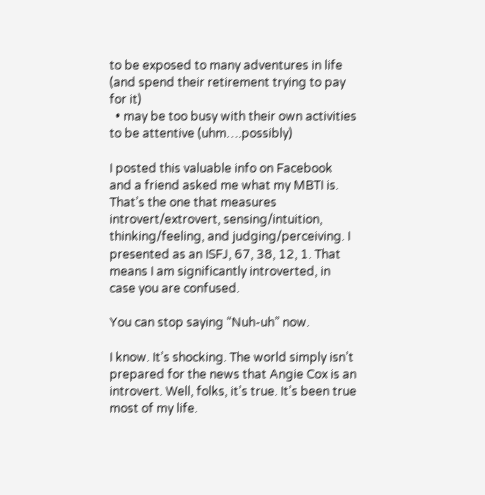to be exposed to many adventures in life (and spend their retirement trying to pay for it)
  • may be too busy with their own activities to be attentive (uhm….possibly)

I posted this valuable info on Facebook and a friend asked me what my MBTI is. That’s the one that measures  introvert/extrovert, sensing/intuition, thinking/feeling, and judging/perceiving. I presented as an ISFJ, 67, 38, 12, 1. That means I am significantly introverted, in case you are confused.

You can stop saying “Nuh-uh” now.

I know. It’s shocking. The world simply isn’t prepared for the news that Angie Cox is an introvert. Well, folks, it’s true. It’s been true most of my life.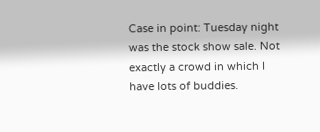Case in point: Tuesday night was the stock show sale. Not exactly a crowd in which I have lots of buddies.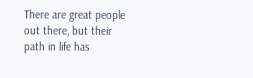There are great people out there, but their path in life has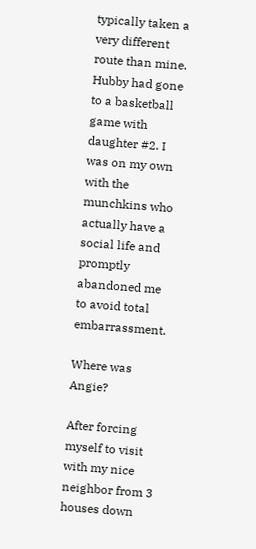typically taken a very different route than mine. Hubby had gone to a basketball game with daughter #2. I was on my own with the munchkins who actually have a social life and promptly abandoned me to avoid total embarrassment.

Where was Angie?

After forcing myself to visit with my nice neighbor from 3 houses down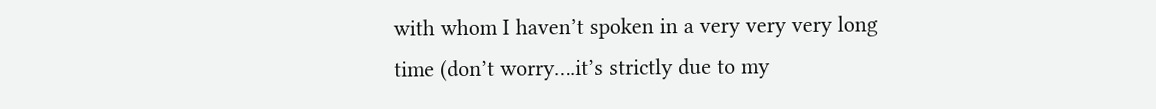with whom I haven’t spoken in a very very very long time (don’t worry….it’s strictly due to my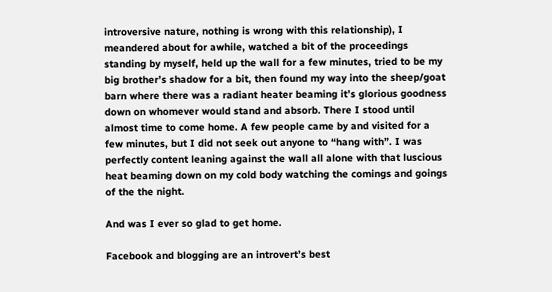introversive nature, nothing is wrong with this relationship), I meandered about for awhile, watched a bit of the proceedings standing by myself, held up the wall for a few minutes, tried to be my big brother’s shadow for a bit, then found my way into the sheep/goat barn where there was a radiant heater beaming it’s glorious goodness down on whomever would stand and absorb. There I stood until almost time to come home. A few people came by and visited for a few minutes, but I did not seek out anyone to “hang with”. I was perfectly content leaning against the wall all alone with that luscious heat beaming down on my cold body watching the comings and goings of the the night.

And was I ever so glad to get home.

Facebook and blogging are an introvert’s best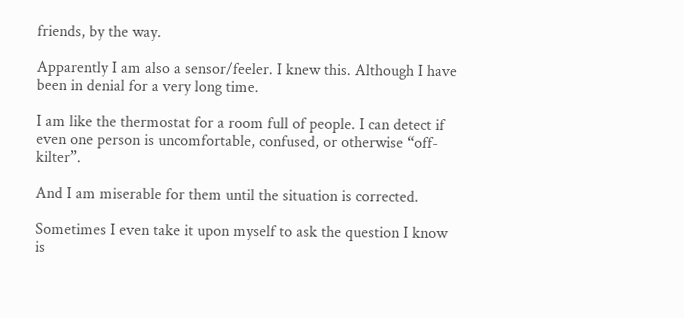friends, by the way.

Apparently I am also a sensor/feeler. I knew this. Although I have been in denial for a very long time.

I am like the thermostat for a room full of people. I can detect if even one person is uncomfortable, confused, or otherwise “off-kilter”.

And I am miserable for them until the situation is corrected.

Sometimes I even take it upon myself to ask the question I know is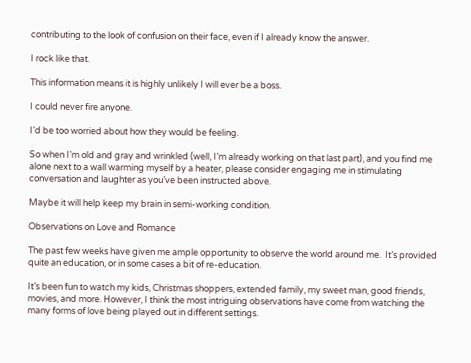contributing to the look of confusion on their face, even if I already know the answer.

I rock like that.

This information means it is highly unlikely I will ever be a boss.

I could never fire anyone.

I’d be too worried about how they would be feeling.

So when I’m old and gray and wrinkled (well, I’m already working on that last part), and you find me alone next to a wall warming myself by a heater, please consider engaging me in stimulating conversation and laughter as you’ve been instructed above.

Maybe it will help keep my brain in semi-working condition.

Observations on Love and Romance

The past few weeks have given me ample opportunity to observe the world around me.  It’s provided quite an education, or in some cases a bit of re-education.

It’s been fun to watch my kids, Christmas shoppers, extended family, my sweet man, good friends, movies, and more. However, I think the most intriguing observations have come from watching the many forms of love being played out in different settings.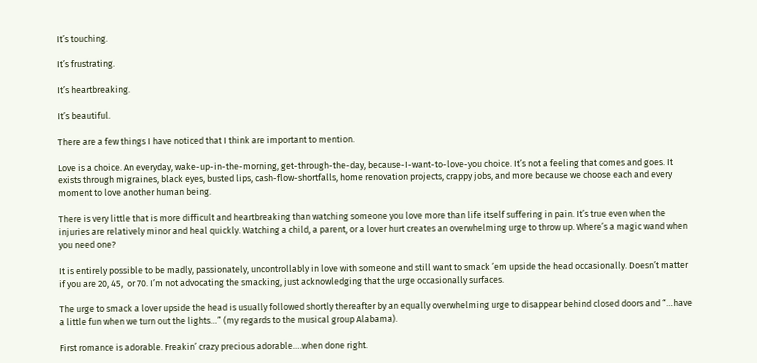It’s touching.

It’s frustrating.

It’s heartbreaking.

It’s beautiful.

There are a few things I have noticed that I think are important to mention.

Love is a choice. An everyday, wake-up-in-the-morning, get-through-the-day, because-I-want-to-love-you choice. It’s not a feeling that comes and goes. It exists through migraines, black eyes, busted lips, cash-flow-shortfalls, home renovation projects, crappy jobs, and more because we choose each and every moment to love another human being.

There is very little that is more difficult and heartbreaking than watching someone you love more than life itself suffering in pain. It’s true even when the injuries are relatively minor and heal quickly. Watching a child, a parent, or a lover hurt creates an overwhelming urge to throw up. Where’s a magic wand when you need one?

It is entirely possible to be madly, passionately, uncontrollably in love with someone and still want to smack ’em upside the head occasionally. Doesn’t matter if you are 20, 45,  or 70. I’m not advocating the smacking, just acknowledging that the urge occasionally surfaces.

The urge to smack a lover upside the head is usually followed shortly thereafter by an equally overwhelming urge to disappear behind closed doors and “…have a little fun when we turn out the lights…” (my regards to the musical group Alabama).

First romance is adorable. Freakin’ crazy precious adorable….when done right.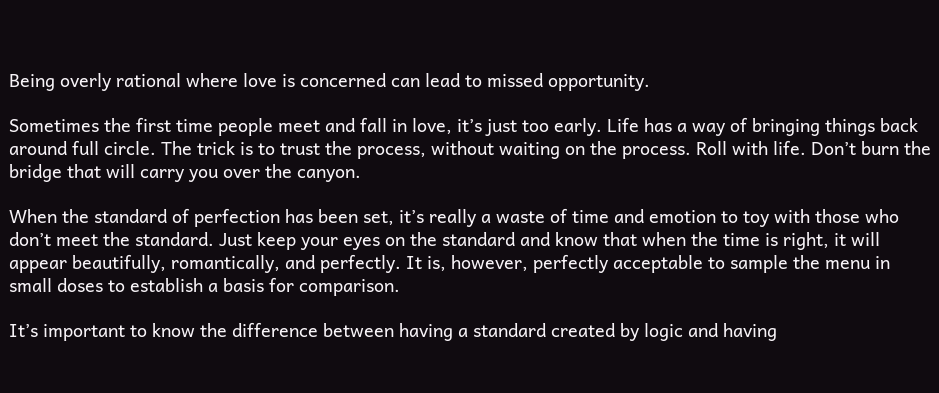Being overly rational where love is concerned can lead to missed opportunity.

Sometimes the first time people meet and fall in love, it’s just too early. Life has a way of bringing things back around full circle. The trick is to trust the process, without waiting on the process. Roll with life. Don’t burn the bridge that will carry you over the canyon.

When the standard of perfection has been set, it’s really a waste of time and emotion to toy with those who don’t meet the standard. Just keep your eyes on the standard and know that when the time is right, it will appear beautifully, romantically, and perfectly. It is, however, perfectly acceptable to sample the menu in small doses to establish a basis for comparison.

It’s important to know the difference between having a standard created by logic and having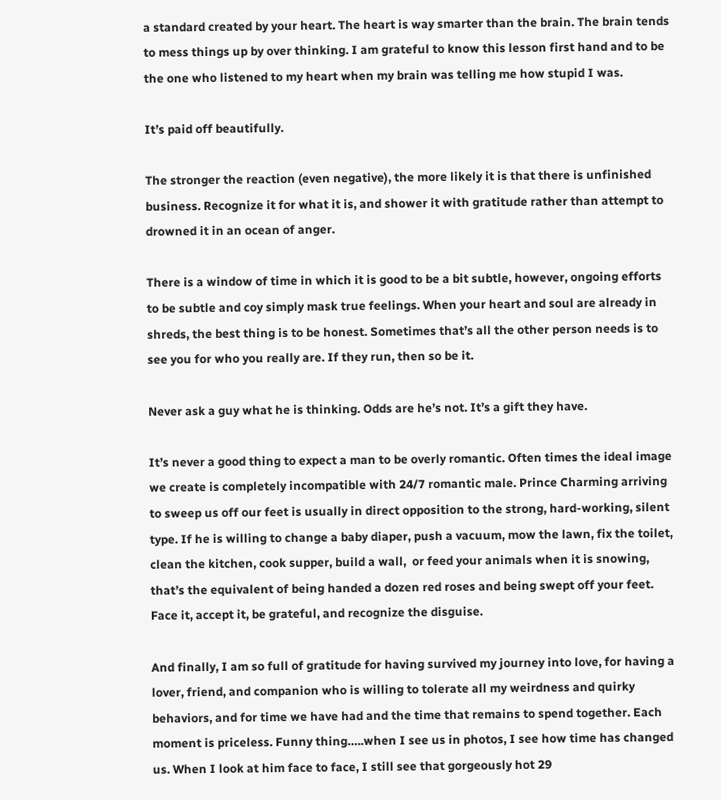a standard created by your heart. The heart is way smarter than the brain. The brain tends to mess things up by over thinking. I am grateful to know this lesson first hand and to be the one who listened to my heart when my brain was telling me how stupid I was.

It’s paid off beautifully.

The stronger the reaction (even negative), the more likely it is that there is unfinished business. Recognize it for what it is, and shower it with gratitude rather than attempt to drowned it in an ocean of anger.

There is a window of time in which it is good to be a bit subtle, however, ongoing efforts to be subtle and coy simply mask true feelings. When your heart and soul are already in shreds, the best thing is to be honest. Sometimes that’s all the other person needs is to see you for who you really are. If they run, then so be it.

Never ask a guy what he is thinking. Odds are he’s not. It’s a gift they have.

It’s never a good thing to expect a man to be overly romantic. Often times the ideal image we create is completely incompatible with 24/7 romantic male. Prince Charming arriving to sweep us off our feet is usually in direct opposition to the strong, hard-working, silent type. If he is willing to change a baby diaper, push a vacuum, mow the lawn, fix the toilet, clean the kitchen, cook supper, build a wall,  or feed your animals when it is snowing, that’s the equivalent of being handed a dozen red roses and being swept off your feet. Face it, accept it, be grateful, and recognize the disguise.

And finally, I am so full of gratitude for having survived my journey into love, for having a lover, friend, and companion who is willing to tolerate all my weirdness and quirky behaviors, and for time we have had and the time that remains to spend together. Each moment is priceless. Funny thing…..when I see us in photos, I see how time has changed us. When I look at him face to face, I still see that gorgeously hot 29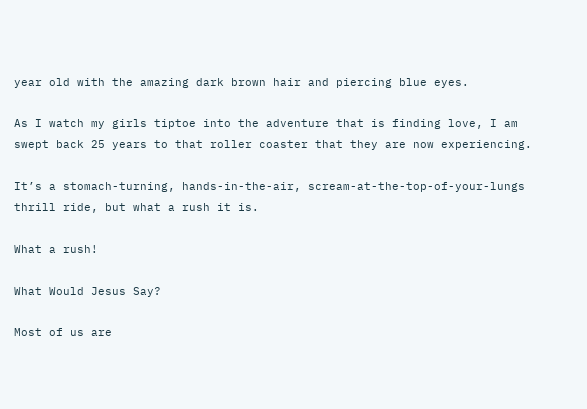year old with the amazing dark brown hair and piercing blue eyes.

As I watch my girls tiptoe into the adventure that is finding love, I am swept back 25 years to that roller coaster that they are now experiencing.

It’s a stomach-turning, hands-in-the-air, scream-at-the-top-of-your-lungs thrill ride, but what a rush it is.

What a rush!

What Would Jesus Say?

Most of us are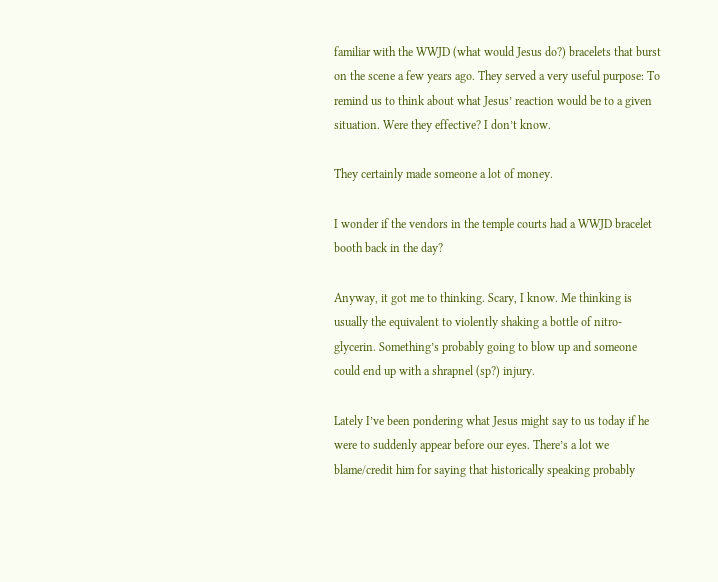familiar with the WWJD (what would Jesus do?) bracelets that burst on the scene a few years ago. They served a very useful purpose: To remind us to think about what Jesus’ reaction would be to a given situation. Were they effective? I don’t know.

They certainly made someone a lot of money.

I wonder if the vendors in the temple courts had a WWJD bracelet booth back in the day?

Anyway, it got me to thinking. Scary, I know. Me thinking is usually the equivalent to violently shaking a bottle of nitro-glycerin. Something’s probably going to blow up and someone could end up with a shrapnel (sp?) injury.

Lately I’ve been pondering what Jesus might say to us today if he were to suddenly appear before our eyes. There’s a lot we blame/credit him for saying that historically speaking probably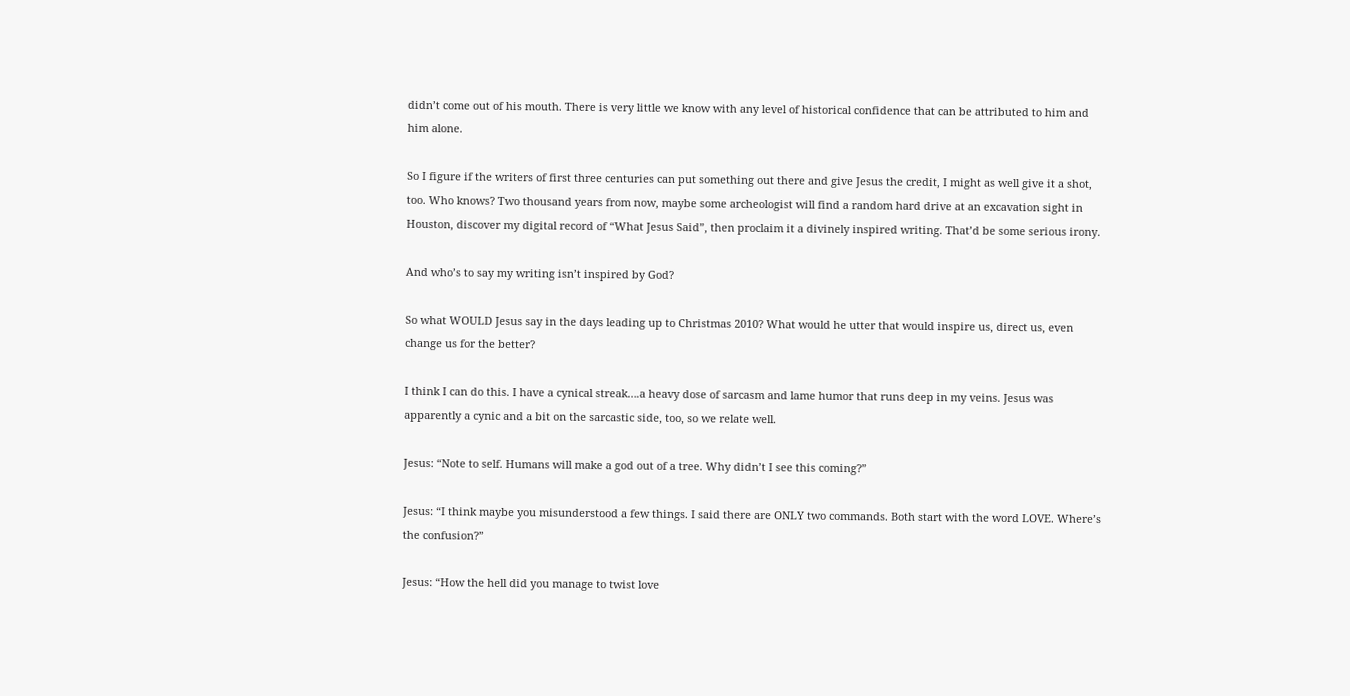didn’t come out of his mouth. There is very little we know with any level of historical confidence that can be attributed to him and him alone.

So I figure if the writers of first three centuries can put something out there and give Jesus the credit, I might as well give it a shot, too. Who knows? Two thousand years from now, maybe some archeologist will find a random hard drive at an excavation sight in Houston, discover my digital record of “What Jesus Said”, then proclaim it a divinely inspired writing. That’d be some serious irony.

And who’s to say my writing isn’t inspired by God?

So what WOULD Jesus say in the days leading up to Christmas 2010? What would he utter that would inspire us, direct us, even change us for the better?

I think I can do this. I have a cynical streak….a heavy dose of sarcasm and lame humor that runs deep in my veins. Jesus was apparently a cynic and a bit on the sarcastic side, too, so we relate well.

Jesus: “Note to self. Humans will make a god out of a tree. Why didn’t I see this coming?”

Jesus: “I think maybe you misunderstood a few things. I said there are ONLY two commands. Both start with the word LOVE. Where’s the confusion?”

Jesus: “How the hell did you manage to twist love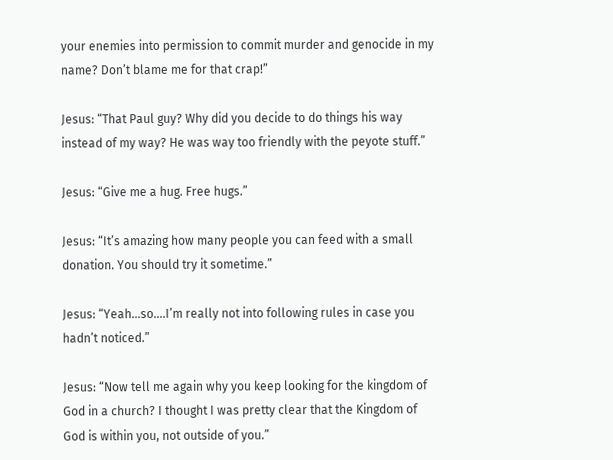your enemies into permission to commit murder and genocide in my name? Don’t blame me for that crap!”

Jesus: “That Paul guy? Why did you decide to do things his way instead of my way? He was way too friendly with the peyote stuff.”

Jesus: “Give me a hug. Free hugs.”

Jesus: “It’s amazing how many people you can feed with a small donation. You should try it sometime.”

Jesus: “Yeah…so….I’m really not into following rules in case you hadn’t noticed.”

Jesus: “Now tell me again why you keep looking for the kingdom of God in a church? I thought I was pretty clear that the Kingdom of God is within you, not outside of you.”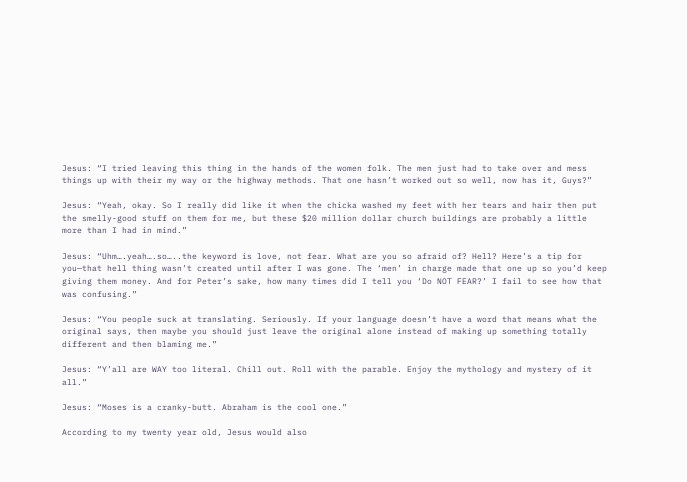Jesus: “I tried leaving this thing in the hands of the women folk. The men just had to take over and mess things up with their my way or the highway methods. That one hasn’t worked out so well, now has it, Guys?”

Jesus: “Yeah, okay. So I really did like it when the chicka washed my feet with her tears and hair then put the smelly-good stuff on them for me, but these $20 million dollar church buildings are probably a little more than I had in mind.”

Jesus: “Uhm….yeah….so…..the keyword is love, not fear. What are you so afraid of? Hell? Here’s a tip for you—that hell thing wasn’t created until after I was gone. The ‘men’ in charge made that one up so you’d keep giving them money. And for Peter’s sake, how many times did I tell you ‘Do NOT FEAR?’ I fail to see how that was confusing.”

Jesus: “You people suck at translating. Seriously. If your language doesn’t have a word that means what the original says, then maybe you should just leave the original alone instead of making up something totally different and then blaming me.”

Jesus: “Y’all are WAY too literal. Chill out. Roll with the parable. Enjoy the mythology and mystery of it all.”

Jesus: “Moses is a cranky-butt. Abraham is the cool one.”

According to my twenty year old, Jesus would also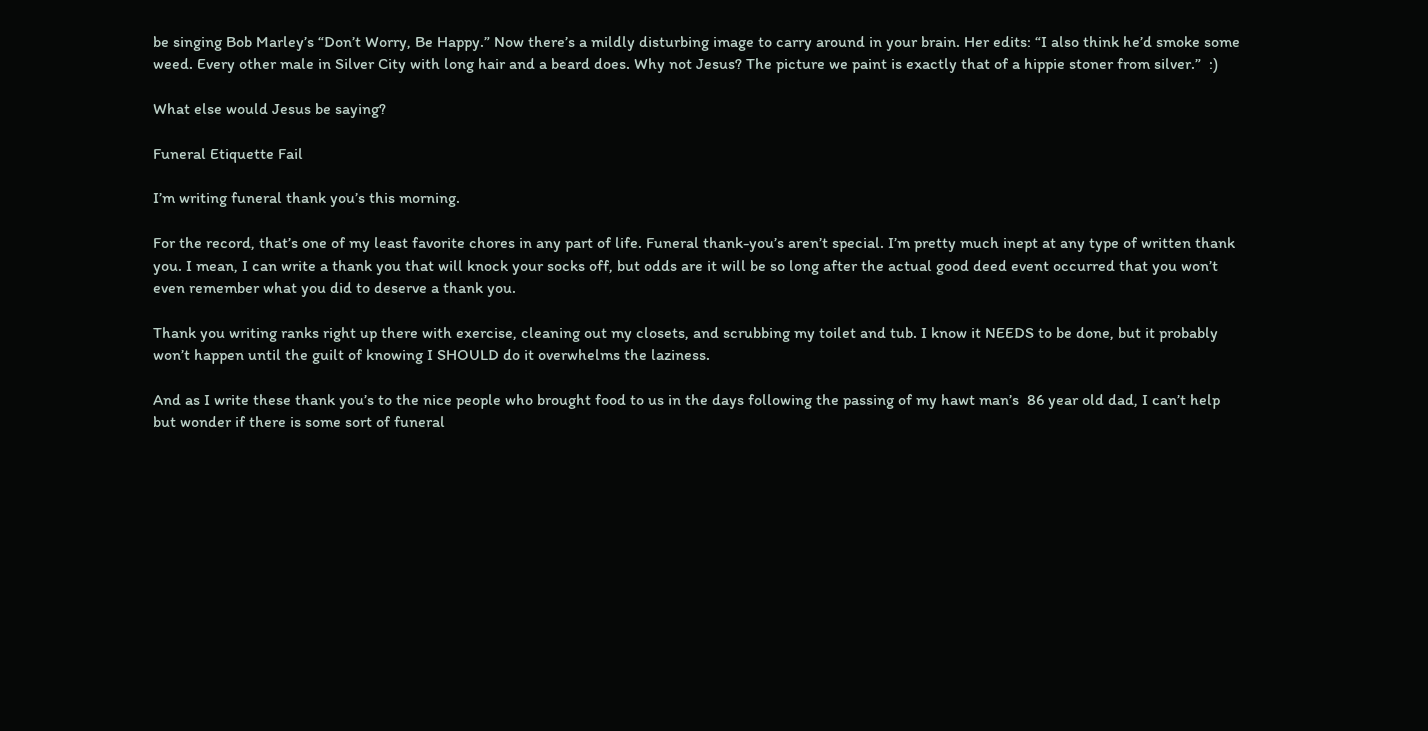be singing Bob Marley’s “Don’t Worry, Be Happy.” Now there’s a mildly disturbing image to carry around in your brain. Her edits: “I also think he’d smoke some weed. Every other male in Silver City with long hair and a beard does. Why not Jesus? The picture we paint is exactly that of a hippie stoner from silver.”  :)

What else would Jesus be saying?

Funeral Etiquette Fail

I’m writing funeral thank you’s this morning.

For the record, that’s one of my least favorite chores in any part of life. Funeral thank-you’s aren’t special. I’m pretty much inept at any type of written thank you. I mean, I can write a thank you that will knock your socks off, but odds are it will be so long after the actual good deed event occurred that you won’t even remember what you did to deserve a thank you.

Thank you writing ranks right up there with exercise, cleaning out my closets, and scrubbing my toilet and tub. I know it NEEDS to be done, but it probably won’t happen until the guilt of knowing I SHOULD do it overwhelms the laziness.

And as I write these thank you’s to the nice people who brought food to us in the days following the passing of my hawt man’s  86 year old dad, I can’t help but wonder if there is some sort of funeral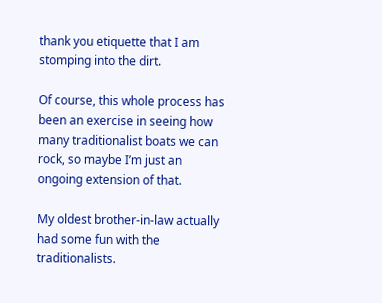thank you etiquette that I am stomping into the dirt.

Of course, this whole process has been an exercise in seeing how many traditionalist boats we can rock, so maybe I’m just an ongoing extension of that.

My oldest brother-in-law actually had some fun with the traditionalists.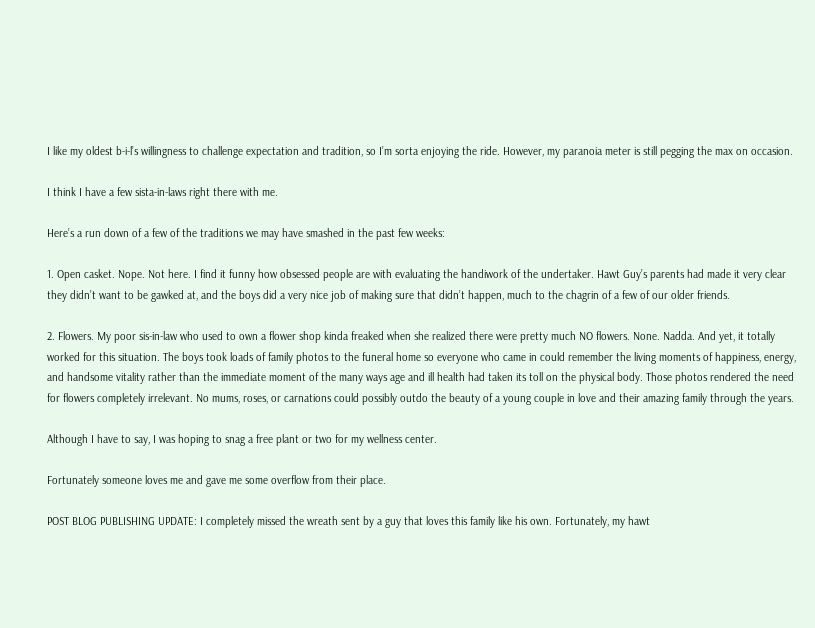I like my oldest b-i-l’s willingness to challenge expectation and tradition, so I’m sorta enjoying the ride. However, my paranoia meter is still pegging the max on occasion.

I think I have a few sista-in-laws right there with me.

Here’s a run down of a few of the traditions we may have smashed in the past few weeks:

1. Open casket. Nope. Not here. I find it funny how obsessed people are with evaluating the handiwork of the undertaker. Hawt Guy’s parents had made it very clear they didn’t want to be gawked at, and the boys did a very nice job of making sure that didn’t happen, much to the chagrin of a few of our older friends.

2. Flowers. My poor sis-in-law who used to own a flower shop kinda freaked when she realized there were pretty much NO flowers. None. Nadda. And yet, it totally worked for this situation. The boys took loads of family photos to the funeral home so everyone who came in could remember the living moments of happiness, energy, and handsome vitality rather than the immediate moment of the many ways age and ill health had taken its toll on the physical body. Those photos rendered the need for flowers completely irrelevant. No mums, roses, or carnations could possibly outdo the beauty of a young couple in love and their amazing family through the years.

Although I have to say, I was hoping to snag a free plant or two for my wellness center.

Fortunately someone loves me and gave me some overflow from their place.

POST BLOG PUBLISHING UPDATE: I completely missed the wreath sent by a guy that loves this family like his own. Fortunately, my hawt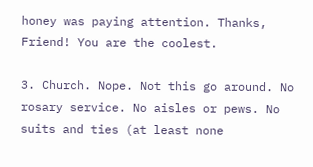honey was paying attention. Thanks, Friend! You are the coolest.

3. Church. Nope. Not this go around. No rosary service. No aisles or pews. No suits and ties (at least none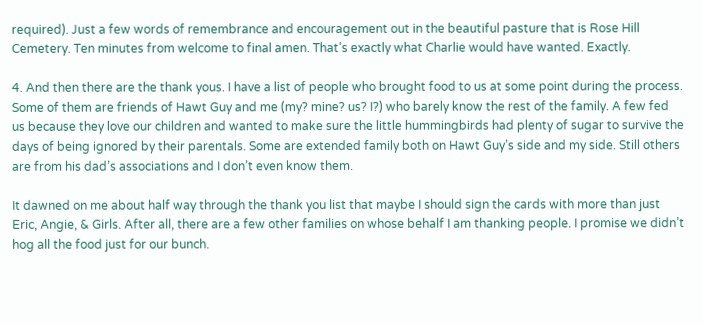required). Just a few words of remembrance and encouragement out in the beautiful pasture that is Rose Hill Cemetery. Ten minutes from welcome to final amen. That’s exactly what Charlie would have wanted. Exactly.

4. And then there are the thank yous. I have a list of people who brought food to us at some point during the process. Some of them are friends of Hawt Guy and me (my? mine? us? I?) who barely know the rest of the family. A few fed us because they love our children and wanted to make sure the little hummingbirds had plenty of sugar to survive the days of being ignored by their parentals. Some are extended family both on Hawt Guy’s side and my side. Still others are from his dad’s associations and I don’t even know them.

It dawned on me about half way through the thank you list that maybe I should sign the cards with more than just Eric, Angie, & Girls. After all, there are a few other families on whose behalf I am thanking people. I promise we didn’t hog all the food just for our bunch.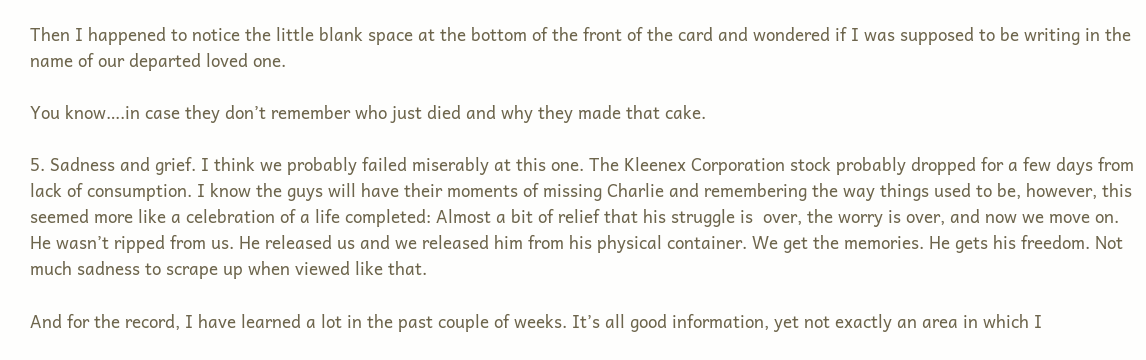Then I happened to notice the little blank space at the bottom of the front of the card and wondered if I was supposed to be writing in the name of our departed loved one.

You know….in case they don’t remember who just died and why they made that cake.

5. Sadness and grief. I think we probably failed miserably at this one. The Kleenex Corporation stock probably dropped for a few days from lack of consumption. I know the guys will have their moments of missing Charlie and remembering the way things used to be, however, this seemed more like a celebration of a life completed: Almost a bit of relief that his struggle is  over, the worry is over, and now we move on. He wasn’t ripped from us. He released us and we released him from his physical container. We get the memories. He gets his freedom. Not much sadness to scrape up when viewed like that.

And for the record, I have learned a lot in the past couple of weeks. It’s all good information, yet not exactly an area in which I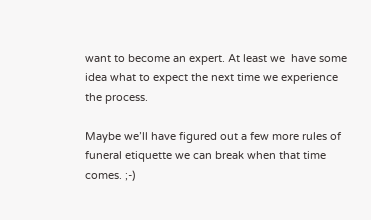want to become an expert. At least we  have some idea what to expect the next time we experience the process.

Maybe we’ll have figured out a few more rules of funeral etiquette we can break when that time comes. ;-)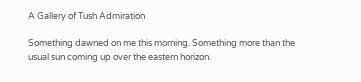A Gallery of Tush Admiration

Something dawned on me this morning. Something more than the usual sun coming up over the eastern horizon.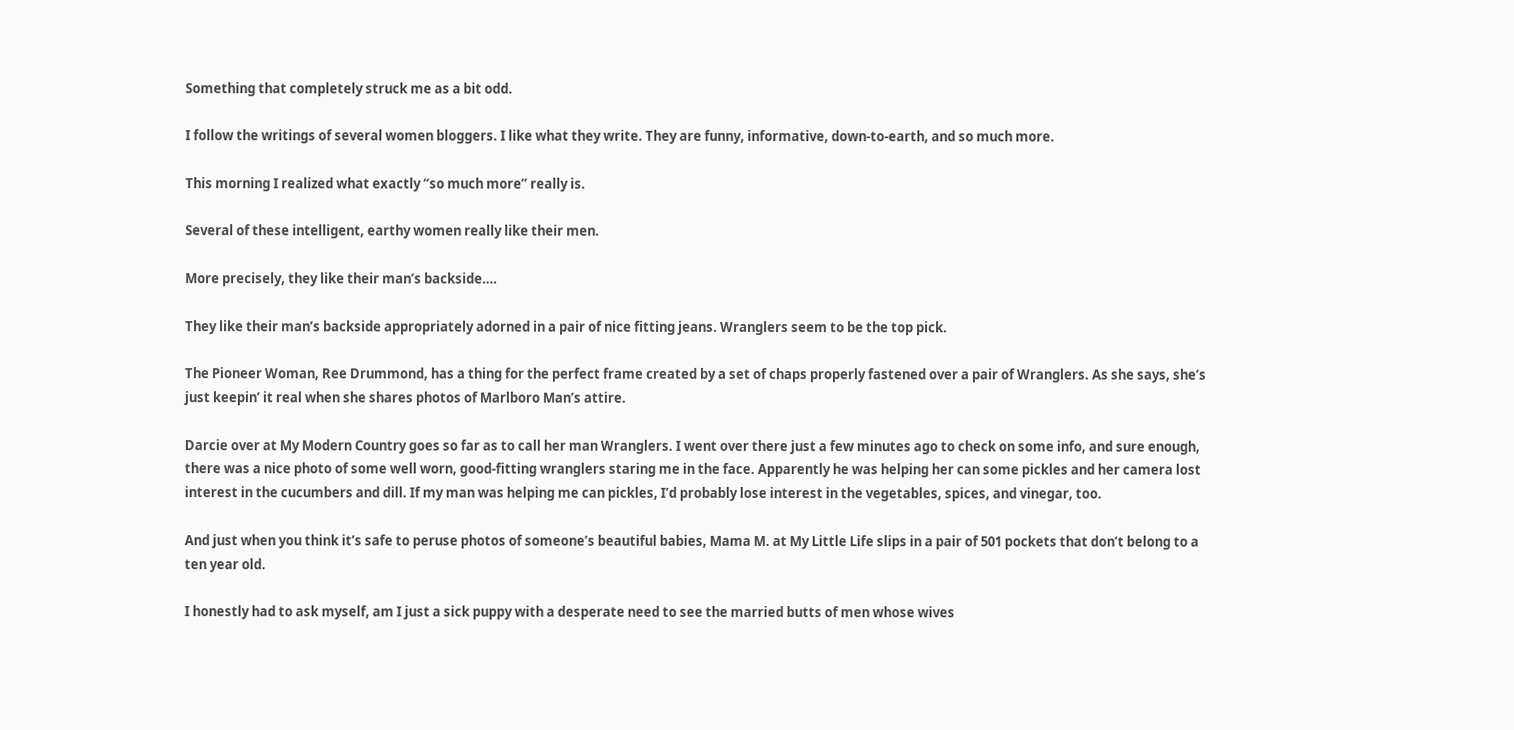Something that completely struck me as a bit odd.

I follow the writings of several women bloggers. I like what they write. They are funny, informative, down-to-earth, and so much more.

This morning I realized what exactly “so much more” really is.

Several of these intelligent, earthy women really like their men.

More precisely, they like their man’s backside….

They like their man’s backside appropriately adorned in a pair of nice fitting jeans. Wranglers seem to be the top pick.

The Pioneer Woman, Ree Drummond, has a thing for the perfect frame created by a set of chaps properly fastened over a pair of Wranglers. As she says, she’s just keepin’ it real when she shares photos of Marlboro Man’s attire.

Darcie over at My Modern Country goes so far as to call her man Wranglers. I went over there just a few minutes ago to check on some info, and sure enough, there was a nice photo of some well worn, good-fitting wranglers staring me in the face. Apparently he was helping her can some pickles and her camera lost interest in the cucumbers and dill. If my man was helping me can pickles, I’d probably lose interest in the vegetables, spices, and vinegar, too.

And just when you think it’s safe to peruse photos of someone’s beautiful babies, Mama M. at My Little Life slips in a pair of 501 pockets that don’t belong to a ten year old.

I honestly had to ask myself, am I just a sick puppy with a desperate need to see the married butts of men whose wives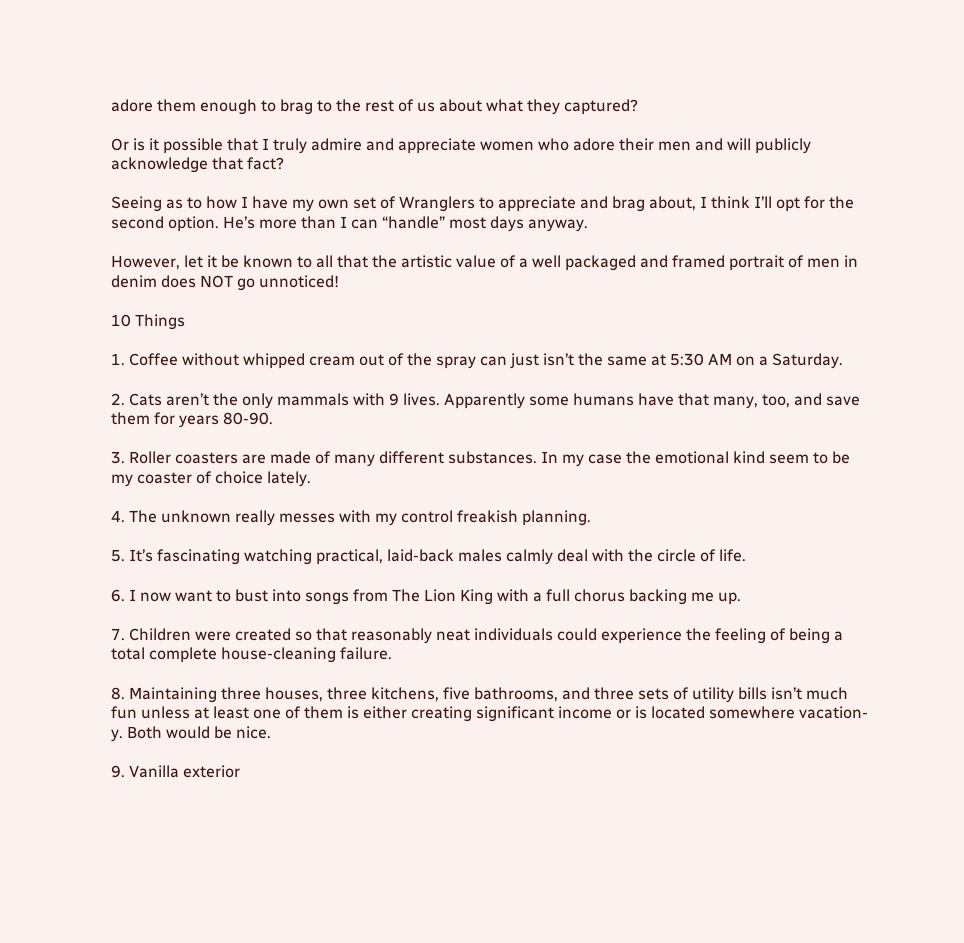adore them enough to brag to the rest of us about what they captured?

Or is it possible that I truly admire and appreciate women who adore their men and will publicly acknowledge that fact?

Seeing as to how I have my own set of Wranglers to appreciate and brag about, I think I’ll opt for the second option. He’s more than I can “handle” most days anyway.

However, let it be known to all that the artistic value of a well packaged and framed portrait of men in denim does NOT go unnoticed!

10 Things

1. Coffee without whipped cream out of the spray can just isn’t the same at 5:30 AM on a Saturday.

2. Cats aren’t the only mammals with 9 lives. Apparently some humans have that many, too, and save them for years 80-90.

3. Roller coasters are made of many different substances. In my case the emotional kind seem to be my coaster of choice lately.

4. The unknown really messes with my control freakish planning.

5. It’s fascinating watching practical, laid-back males calmly deal with the circle of life.

6. I now want to bust into songs from The Lion King with a full chorus backing me up.

7. Children were created so that reasonably neat individuals could experience the feeling of being a total complete house-cleaning failure.

8. Maintaining three houses, three kitchens, five bathrooms, and three sets of utility bills isn’t much fun unless at least one of them is either creating significant income or is located somewhere vacation-y. Both would be nice.

9. Vanilla exterior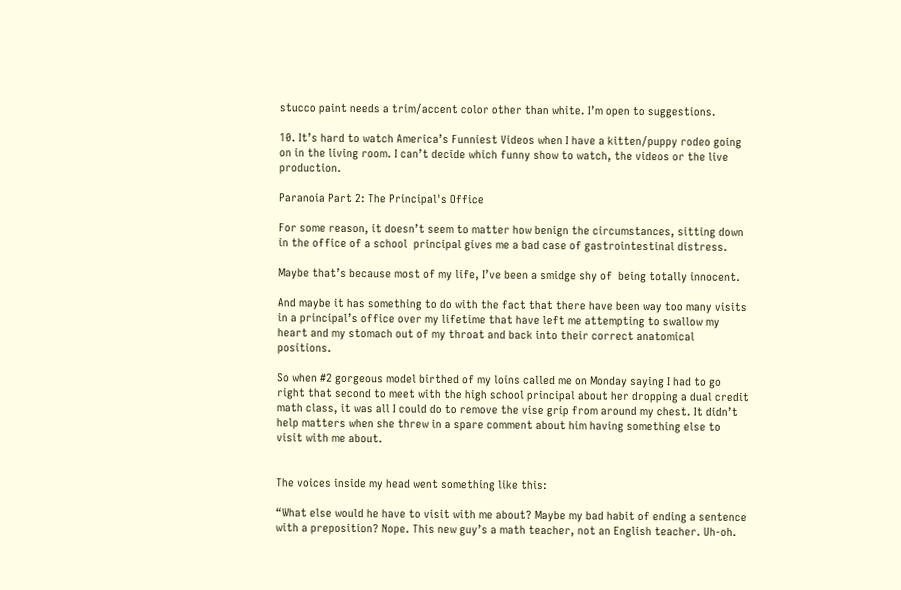stucco paint needs a trim/accent color other than white. I’m open to suggestions.

10. It’s hard to watch America’s Funniest Videos when I have a kitten/puppy rodeo going on in the living room. I can’t decide which funny show to watch, the videos or the live production.

Paranoia Part 2: The Principal's Office

For some reason, it doesn’t seem to matter how benign the circumstances, sitting down in the office of a school  principal gives me a bad case of gastrointestinal distress.

Maybe that’s because most of my life, I’ve been a smidge shy of  being totally innocent.

And maybe it has something to do with the fact that there have been way too many visits in a principal’s office over my lifetime that have left me attempting to swallow my heart and my stomach out of my throat and back into their correct anatomical positions.

So when #2 gorgeous model birthed of my loins called me on Monday saying I had to go right that second to meet with the high school principal about her dropping a dual credit math class, it was all I could do to remove the vise grip from around my chest. It didn’t help matters when she threw in a spare comment about him having something else to visit with me about.


The voices inside my head went something like this:

“What else would he have to visit with me about? Maybe my bad habit of ending a sentence with a preposition? Nope. This new guy’s a math teacher, not an English teacher. Uh-oh.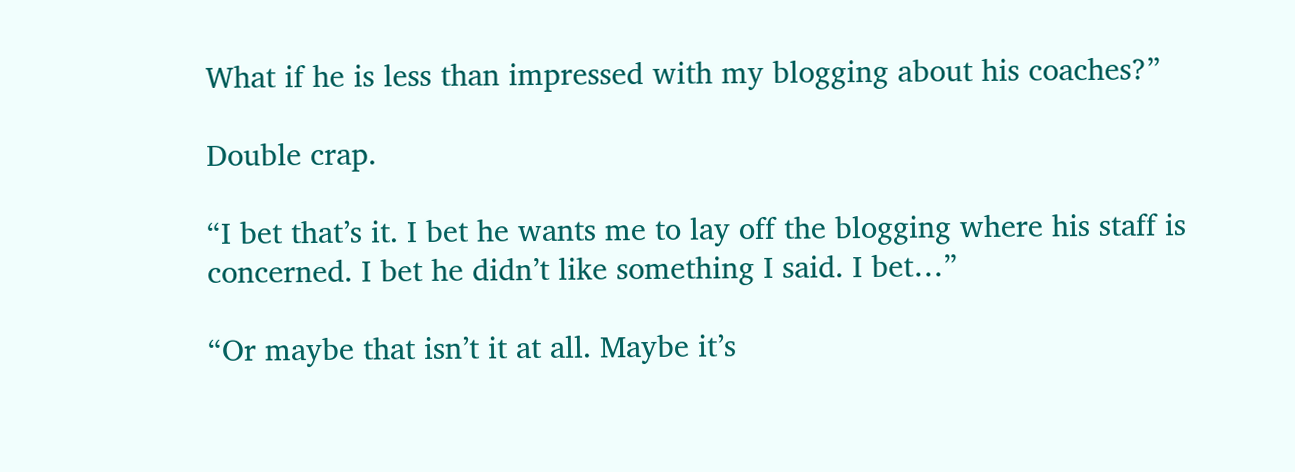What if he is less than impressed with my blogging about his coaches?”

Double crap.

“I bet that’s it. I bet he wants me to lay off the blogging where his staff is concerned. I bet he didn’t like something I said. I bet…”

“Or maybe that isn’t it at all. Maybe it’s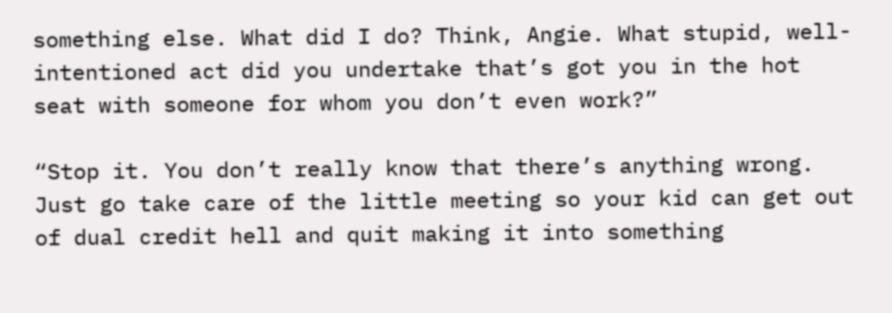something else. What did I do? Think, Angie. What stupid, well-intentioned act did you undertake that’s got you in the hot seat with someone for whom you don’t even work?”

“Stop it. You don’t really know that there’s anything wrong. Just go take care of the little meeting so your kid can get out of dual credit hell and quit making it into something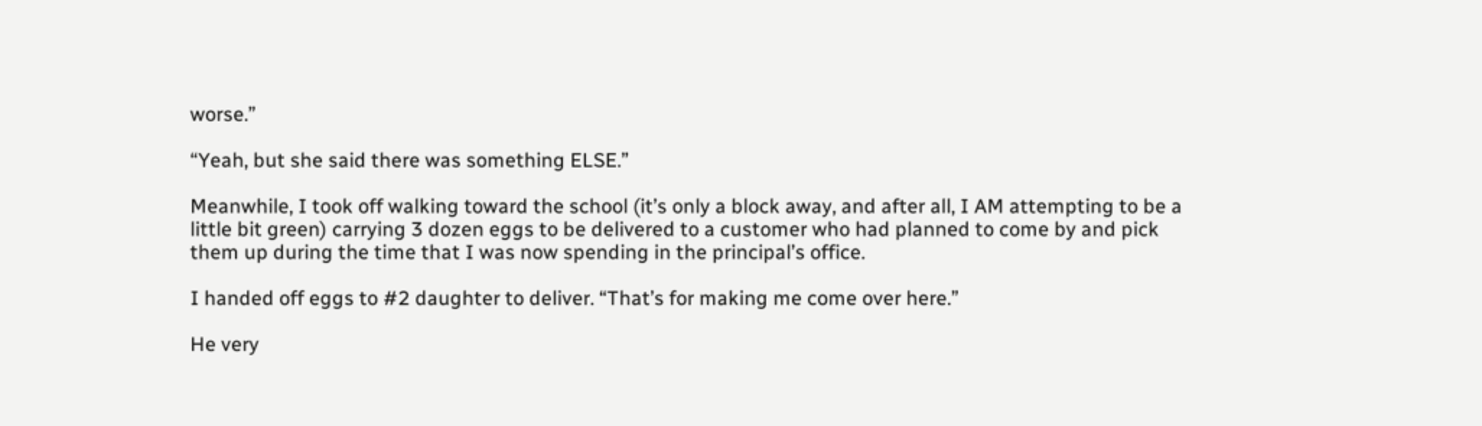worse.”

“Yeah, but she said there was something ELSE.”

Meanwhile, I took off walking toward the school (it’s only a block away, and after all, I AM attempting to be a little bit green) carrying 3 dozen eggs to be delivered to a customer who had planned to come by and pick them up during the time that I was now spending in the principal’s office.

I handed off eggs to #2 daughter to deliver. “That’s for making me come over here.”

He very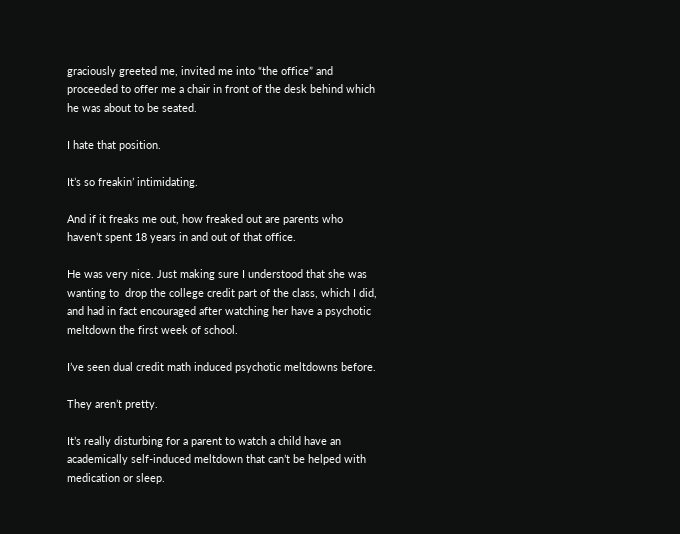graciously greeted me, invited me into “the office” and proceeded to offer me a chair in front of the desk behind which he was about to be seated.

I hate that position.

It’s so freakin’ intimidating.

And if it freaks me out, how freaked out are parents who haven’t spent 18 years in and out of that office.

He was very nice. Just making sure I understood that she was wanting to  drop the college credit part of the class, which I did, and had in fact encouraged after watching her have a psychotic meltdown the first week of school.

I’ve seen dual credit math induced psychotic meltdowns before.

They aren’t pretty.

It’s really disturbing for a parent to watch a child have an academically self-induced meltdown that can’t be helped with medication or sleep.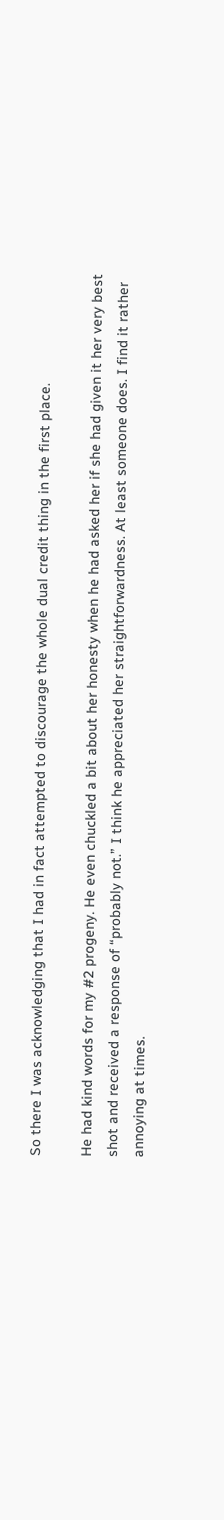So there I was acknowledging that I had in fact attempted to discourage the whole dual credit thing in the first place.

He had kind words for my #2 progeny. He even chuckled a bit about her honesty when he had asked her if she had given it her very best shot and received a response of “probably not.” I think he appreciated her straightforwardness. At least someone does. I find it rather annoying at times.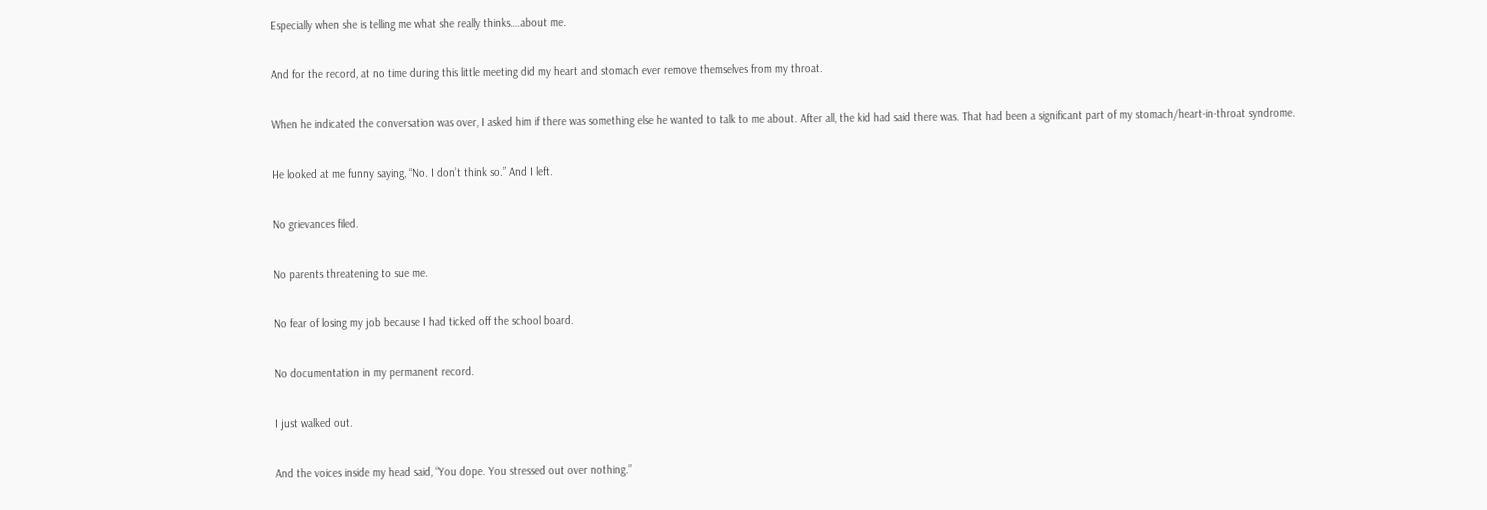Especially when she is telling me what she really thinks….about me.

And for the record, at no time during this little meeting did my heart and stomach ever remove themselves from my throat.

When he indicated the conversation was over, I asked him if there was something else he wanted to talk to me about. After all, the kid had said there was. That had been a significant part of my stomach/heart-in-throat syndrome.

He looked at me funny saying, “No. I don’t think so.” And I left.

No grievances filed.

No parents threatening to sue me.

No fear of losing my job because I had ticked off the school board.

No documentation in my permanent record.

I just walked out.

And the voices inside my head said, “You dope. You stressed out over nothing.”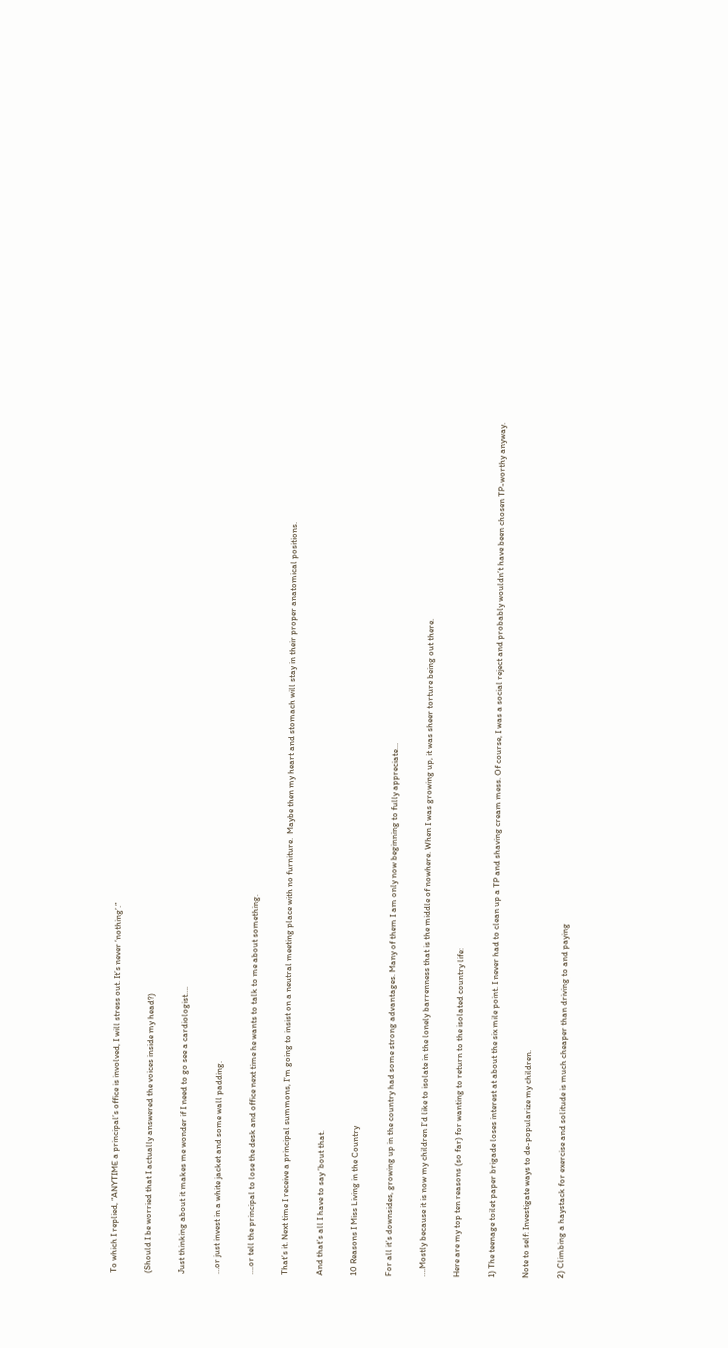To which I replied, “ANYTIME a principal’s office is involved, I will stress out. It’s never ‘nothing’.”

(Should I be worried that I actually answered the voices inside my head?)

Just thinking about it makes me wonder if I need to go see a cardiologist….

…or just invest in a white jacket and some wall padding.

….or tell the principal to lose the desk and office next time he wants to talk to me about something.

That’s it. Next time I receive a principal summons, I’m going to insist on a neutral meeting place with no furniture.  Maybe then my heart and stomach will stay in their proper anatomical positions.

And that’s all I have to say ’bout that.

10 Reasons I Miss Living in the Country

For all it’s downsides, growing up in the country had some strong advantages. Many of them I am only now beginning to fully appreciate…

….Mostly because it is now my children I’d like to isolate in the lonely barrenness that is the middle of nowhere. When I was growing up, it was sheer torture being out there.

Here are my top ten reasons (so far) for wanting to return to the isolated country life:

1) The teenage toilet paper brigade loses interest at about the six mile point. I never had to clean up a TP and shaving cream mess. Of course, I was a social reject and probably wouldn’t have been chosen TP-worthy anyway.

Note to self: Investigate ways to de-popularize my children.

2) Climbing a haystack for exercise and solitude is much cheaper than driving to and paying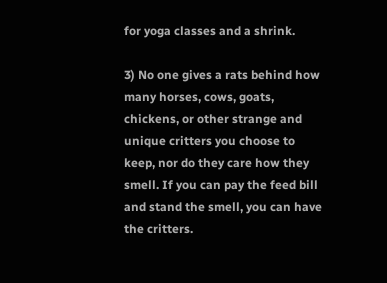for yoga classes and a shrink.

3) No one gives a rats behind how many horses, cows, goats, chickens, or other strange and unique critters you choose to keep, nor do they care how they smell. If you can pay the feed bill and stand the smell, you can have the critters.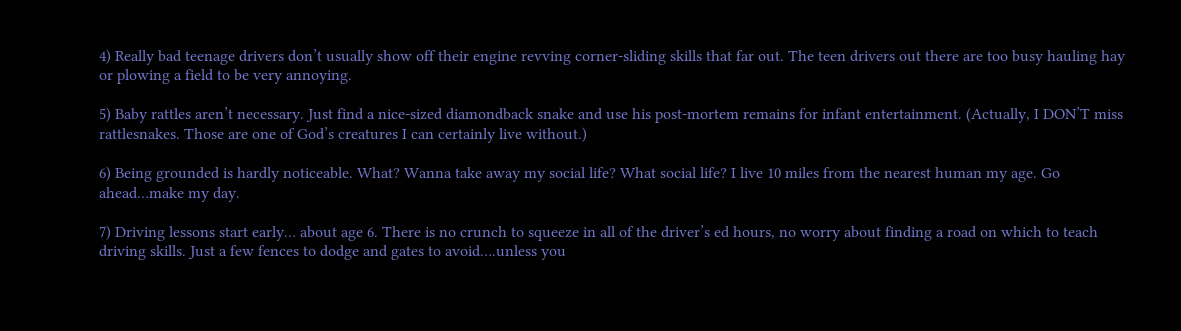4) Really bad teenage drivers don’t usually show off their engine revving corner-sliding skills that far out. The teen drivers out there are too busy hauling hay or plowing a field to be very annoying.

5) Baby rattles aren’t necessary. Just find a nice-sized diamondback snake and use his post-mortem remains for infant entertainment. (Actually, I DON’T miss rattlesnakes. Those are one of God’s creatures I can certainly live without.)

6) Being grounded is hardly noticeable. What? Wanna take away my social life? What social life? I live 10 miles from the nearest human my age. Go ahead…make my day.

7) Driving lessons start early… about age 6. There is no crunch to squeeze in all of the driver’s ed hours, no worry about finding a road on which to teach driving skills. Just a few fences to dodge and gates to avoid….unless you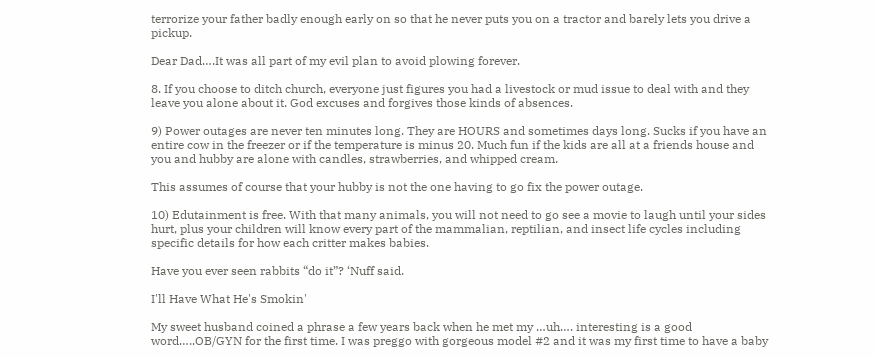terrorize your father badly enough early on so that he never puts you on a tractor and barely lets you drive a pickup.

Dear Dad….It was all part of my evil plan to avoid plowing forever.

8. If you choose to ditch church, everyone just figures you had a livestock or mud issue to deal with and they leave you alone about it. God excuses and forgives those kinds of absences.

9) Power outages are never ten minutes long. They are HOURS and sometimes days long. Sucks if you have an entire cow in the freezer or if the temperature is minus 20. Much fun if the kids are all at a friends house and you and hubby are alone with candles, strawberries, and whipped cream.

This assumes of course that your hubby is not the one having to go fix the power outage.

10) Edutainment is free. With that many animals, you will not need to go see a movie to laugh until your sides hurt, plus your children will know every part of the mammalian, reptilian, and insect life cycles including specific details for how each critter makes babies.

Have you ever seen rabbits “do it”? ‘Nuff said.

I'll Have What He's Smokin'

My sweet husband coined a phrase a few years back when he met my …uh…. interesting is a good word…..OB/GYN for the first time. I was preggo with gorgeous model #2 and it was my first time to have a baby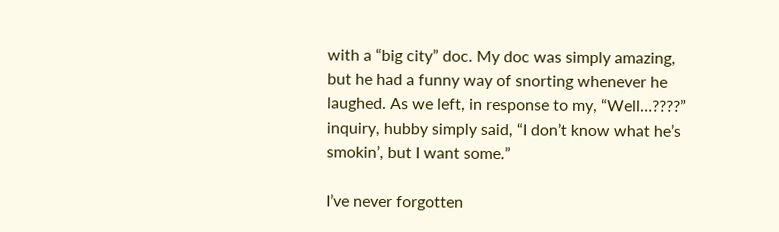with a “big city” doc. My doc was simply amazing, but he had a funny way of snorting whenever he laughed. As we left, in response to my, “Well…????” inquiry, hubby simply said, “I don’t know what he’s smokin’, but I want some.”

I’ve never forgotten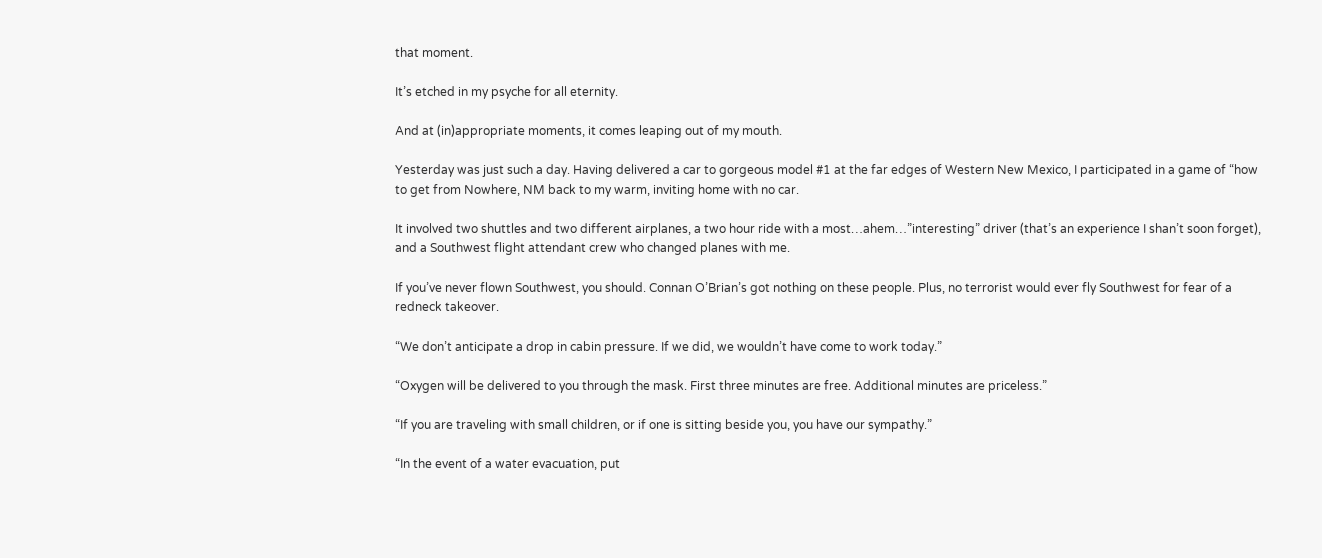that moment.

It’s etched in my psyche for all eternity.

And at (in)appropriate moments, it comes leaping out of my mouth.

Yesterday was just such a day. Having delivered a car to gorgeous model #1 at the far edges of Western New Mexico, I participated in a game of “how to get from Nowhere, NM back to my warm, inviting home with no car.

It involved two shuttles and two different airplanes, a two hour ride with a most…ahem…”interesting” driver (that’s an experience I shan’t soon forget), and a Southwest flight attendant crew who changed planes with me.

If you’ve never flown Southwest, you should. Connan O’Brian’s got nothing on these people. Plus, no terrorist would ever fly Southwest for fear of a redneck takeover.

“We don’t anticipate a drop in cabin pressure. If we did, we wouldn’t have come to work today.”

“Oxygen will be delivered to you through the mask. First three minutes are free. Additional minutes are priceless.”

“If you are traveling with small children, or if one is sitting beside you, you have our sympathy.”

“In the event of a water evacuation, put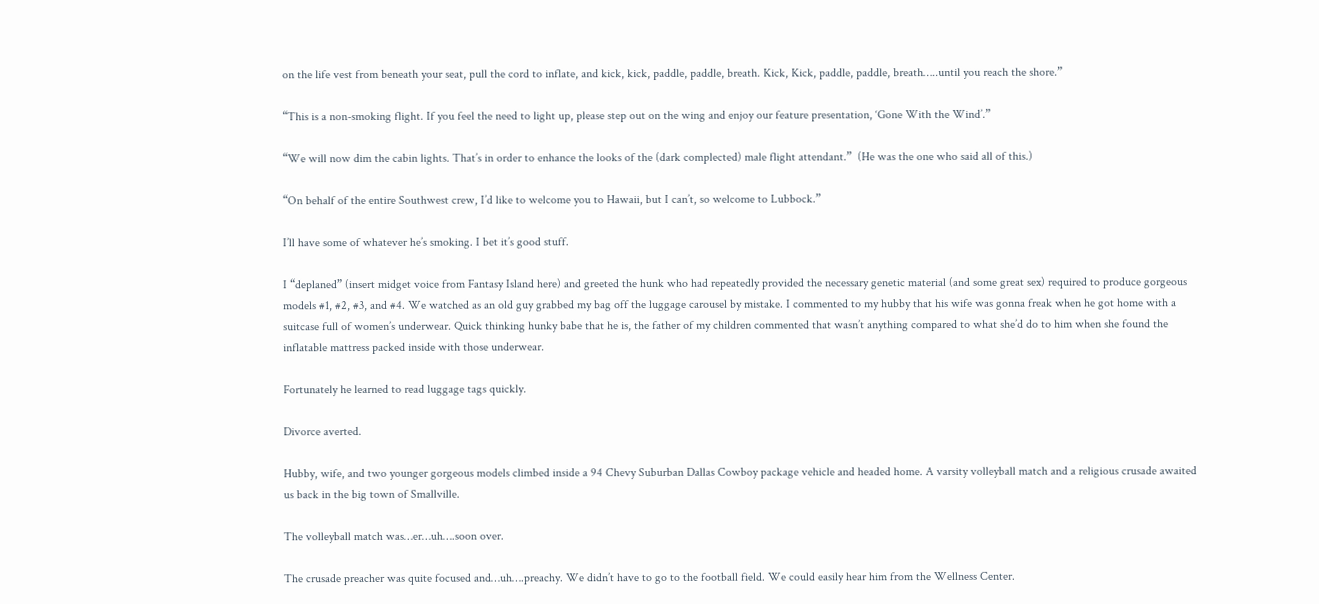on the life vest from beneath your seat, pull the cord to inflate, and kick, kick, paddle, paddle, breath. Kick, Kick, paddle, paddle, breath…..until you reach the shore.”

“This is a non-smoking flight. If you feel the need to light up, please step out on the wing and enjoy our feature presentation, ‘Gone With the Wind’.”

“We will now dim the cabin lights. That’s in order to enhance the looks of the (dark complected) male flight attendant.”  (He was the one who said all of this.)

“On behalf of the entire Southwest crew, I’d like to welcome you to Hawaii, but I can’t, so welcome to Lubbock.”

I’ll have some of whatever he’s smoking. I bet it’s good stuff.

I “deplaned” (insert midget voice from Fantasy Island here) and greeted the hunk who had repeatedly provided the necessary genetic material (and some great sex) required to produce gorgeous models #1, #2, #3, and #4. We watched as an old guy grabbed my bag off the luggage carousel by mistake. I commented to my hubby that his wife was gonna freak when he got home with a suitcase full of women’s underwear. Quick thinking hunky babe that he is, the father of my children commented that wasn’t anything compared to what she’d do to him when she found the inflatable mattress packed inside with those underwear.

Fortunately he learned to read luggage tags quickly.

Divorce averted.

Hubby, wife, and two younger gorgeous models climbed inside a 94 Chevy Suburban Dallas Cowboy package vehicle and headed home. A varsity volleyball match and a religious crusade awaited us back in the big town of Smallville.

The volleyball match was…er…uh….soon over.

The crusade preacher was quite focused and…uh….preachy. We didn’t have to go to the football field. We could easily hear him from the Wellness Center.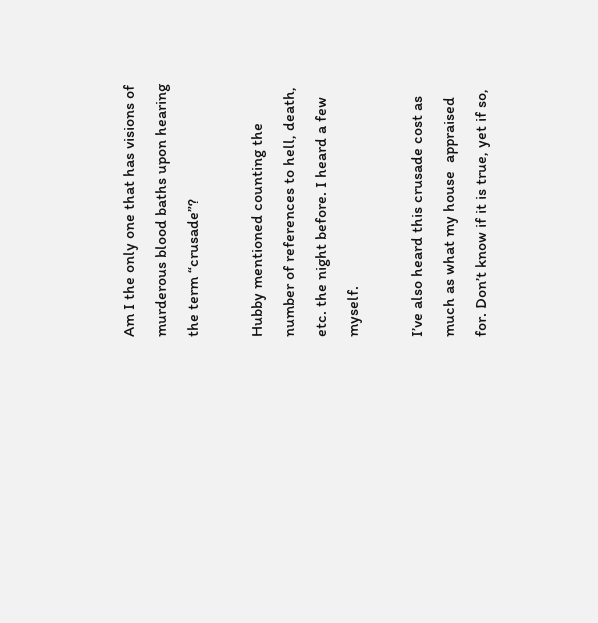Am I the only one that has visions of murderous blood baths upon hearing the term “crusade”?

Hubby mentioned counting the number of references to hell, death, etc. the night before. I heard a few myself.

I’ve also heard this crusade cost as much as what my house  appraised for. Don’t know if it is true, yet if so,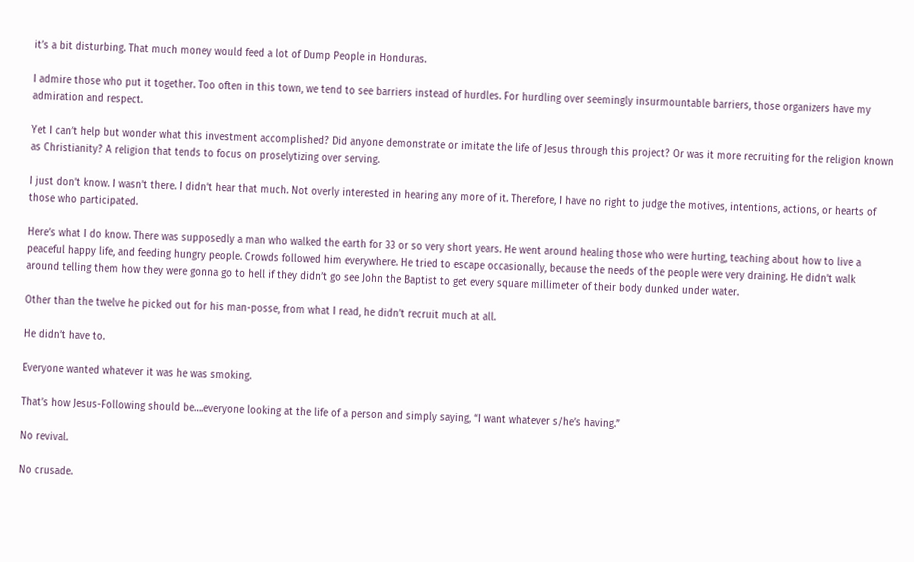it’s a bit disturbing. That much money would feed a lot of Dump People in Honduras.

I admire those who put it together. Too often in this town, we tend to see barriers instead of hurdles. For hurdling over seemingly insurmountable barriers, those organizers have my admiration and respect.

Yet I can’t help but wonder what this investment accomplished? Did anyone demonstrate or imitate the life of Jesus through this project? Or was it more recruiting for the religion known as Christianity? A religion that tends to focus on proselytizing over serving.

I just don’t know. I wasn’t there. I didn’t hear that much. Not overly interested in hearing any more of it. Therefore, I have no right to judge the motives, intentions, actions, or hearts of those who participated.

Here’s what I do know. There was supposedly a man who walked the earth for 33 or so very short years. He went around healing those who were hurting, teaching about how to live a peaceful happy life, and feeding hungry people. Crowds followed him everywhere. He tried to escape occasionally, because the needs of the people were very draining. He didn’t walk around telling them how they were gonna go to hell if they didn’t go see John the Baptist to get every square millimeter of their body dunked under water.

Other than the twelve he picked out for his man-posse, from what I read, he didn’t recruit much at all.

He didn’t have to.

Everyone wanted whatever it was he was smoking.

That’s how Jesus-Following should be….everyone looking at the life of a person and simply saying, “I want whatever s/he’s having.”

No revival.

No crusade.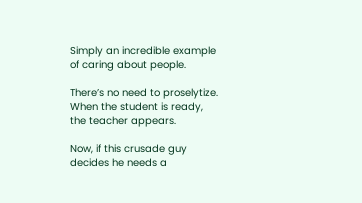Simply an incredible example of caring about people.

There’s no need to proselytize. When the student is ready, the teacher appears.

Now, if this crusade guy decides he needs a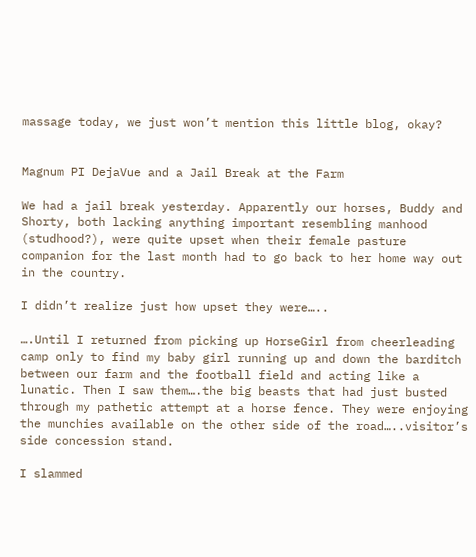massage today, we just won’t mention this little blog, okay?


Magnum PI DejaVue and a Jail Break at the Farm

We had a jail break yesterday. Apparently our horses, Buddy and Shorty, both lacking anything important resembling manhood (studhood?), were quite upset when their female pasture companion for the last month had to go back to her home way out in the country.

I didn’t realize just how upset they were…..

….Until I returned from picking up HorseGirl from cheerleading camp only to find my baby girl running up and down the barditch between our farm and the football field and acting like a lunatic. Then I saw them….the big beasts that had just busted through my pathetic attempt at a horse fence. They were enjoying the munchies available on the other side of the road…..visitor’s side concession stand.

I slammed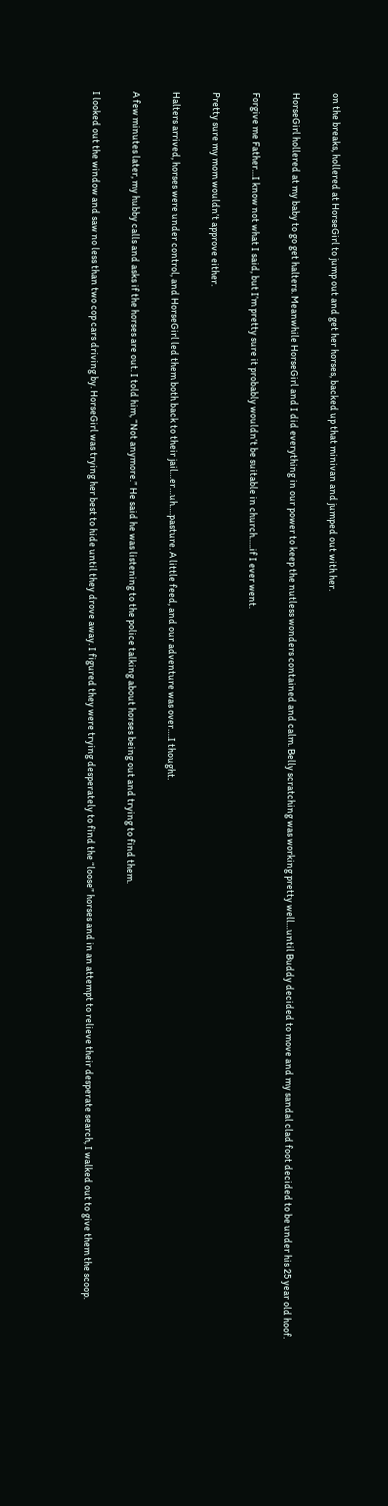on the breaks, hollered at HorseGirl to jump out and get her horses, backed up that minivan and jumped out with her.

HorseGirl hollered at my baby to go get halters. Meanwhile HorseGirl and I did everything in our power to keep the nutless wonders contained and calm. Belly scratching was working pretty well…until Buddy decided to move and my sandal clad foot decided to be under his 25 year old hoof.

Forgive me Father…I know not what I said, but I’m pretty sure it probably wouldn’t be suitable in church…..if I ever went.

Pretty sure my mom wouldn’t approve either.

Halters arrived, horses were under control, and HorseGirl led them both back to their jail…er…uh….pasture. A little feed, and our adventure was over….I thought.

A few minutes later, my hubby calls and asks if the horses are out. I told him, “Not anymore.” He said he was listening to the police talking about horses being out and trying to find them.

I looked out the window and saw no less than two cop cars driving by. HorseGirl was trying her best to hide until they drove away. I figured they were trying desperately to find the “loose” horses and in an attempt to relieve their desperate search, I walked out to give them the scoop.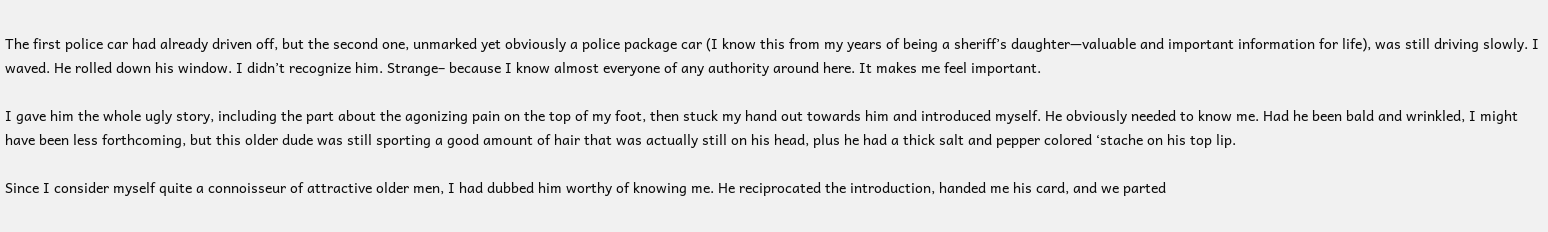The first police car had already driven off, but the second one, unmarked yet obviously a police package car (I know this from my years of being a sheriff’s daughter—valuable and important information for life), was still driving slowly. I waved. He rolled down his window. I didn’t recognize him. Strange– because I know almost everyone of any authority around here. It makes me feel important.

I gave him the whole ugly story, including the part about the agonizing pain on the top of my foot, then stuck my hand out towards him and introduced myself. He obviously needed to know me. Had he been bald and wrinkled, I might have been less forthcoming, but this older dude was still sporting a good amount of hair that was actually still on his head, plus he had a thick salt and pepper colored ‘stache on his top lip.

Since I consider myself quite a connoisseur of attractive older men, I had dubbed him worthy of knowing me. He reciprocated the introduction, handed me his card, and we parted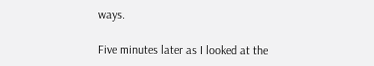ways.

Five minutes later as I looked at the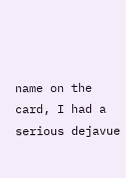name on the card, I had a serious dejavue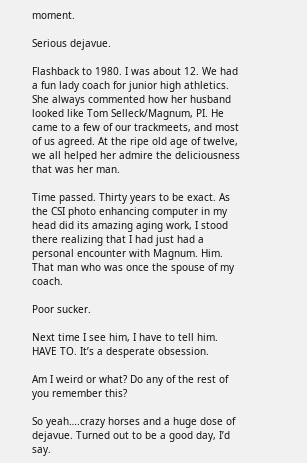moment.

Serious dejavue.

Flashback to 1980. I was about 12. We had a fun lady coach for junior high athletics. She always commented how her husband looked like Tom Selleck/Magnum, PI. He came to a few of our trackmeets, and most of us agreed. At the ripe old age of twelve, we all helped her admire the deliciousness that was her man.

Time passed. Thirty years to be exact. As the CSI photo enhancing computer in my head did its amazing aging work, I stood there realizing that I had just had a personal encounter with Magnum. Him. That man who was once the spouse of my coach.

Poor sucker.

Next time I see him, I have to tell him. HAVE TO. It’s a desperate obsession.

Am I weird or what? Do any of the rest of you remember this?

So yeah….crazy horses and a huge dose of dejavue. Turned out to be a good day, I’d say.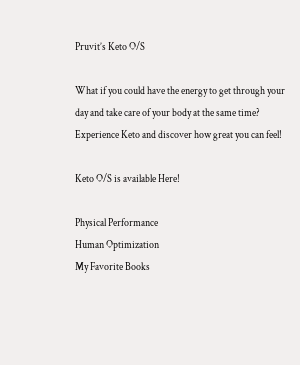Pruvit’s Keto O/S

What if you could have the energy to get through your day and take care of your body at the same time? Experience Keto and discover how great you can feel!

Keto O/S is available Here!

Physical Performance
Human Optimization
My Favorite Books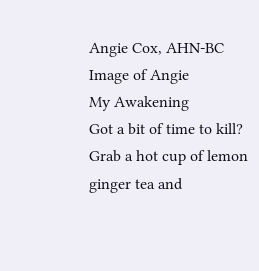Angie Cox, AHN-BC
Image of Angie
My Awakening
Got a bit of time to kill? Grab a hot cup of lemon ginger tea and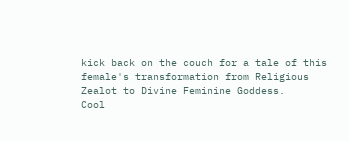kick back on the couch for a tale of this female's transformation from Religious Zealot to Divine Feminine Goddess.
Cool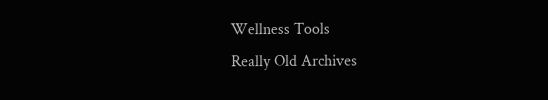Wellness Tools
Really Old Archives